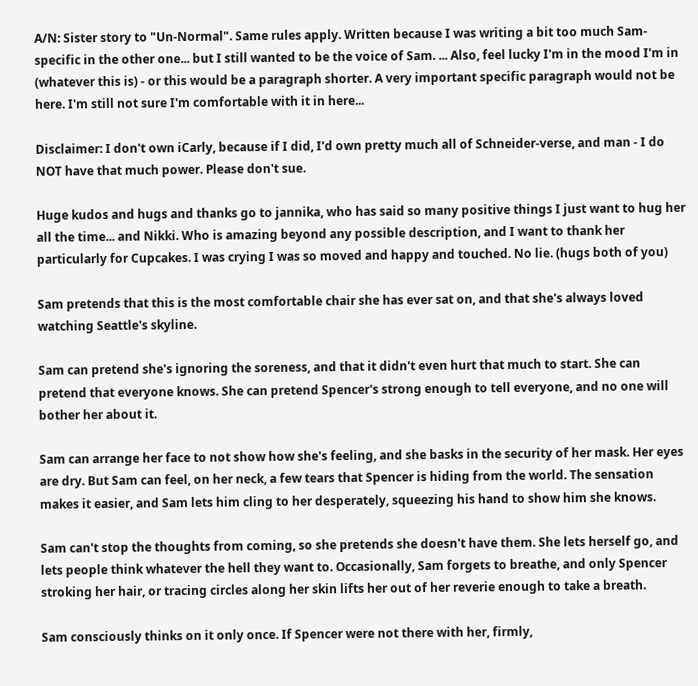A/N: Sister story to "Un-Normal". Same rules apply. Written because I was writing a bit too much Sam-specific in the other one... but I still wanted to be the voice of Sam. ... Also, feel lucky I'm in the mood I'm in (whatever this is) - or this would be a paragraph shorter. A very important specific paragraph would not be here. I'm still not sure I'm comfortable with it in here...

Disclaimer: I don't own iCarly, because if I did, I'd own pretty much all of Schneider-verse, and man - I do NOT have that much power. Please don't sue.

Huge kudos and hugs and thanks go to jannika, who has said so many positive things I just want to hug her all the time... and Nikki. Who is amazing beyond any possible description, and I want to thank her particularly for Cupcakes. I was crying I was so moved and happy and touched. No lie. (hugs both of you)

Sam pretends that this is the most comfortable chair she has ever sat on, and that she's always loved watching Seattle's skyline.

Sam can pretend she's ignoring the soreness, and that it didn't even hurt that much to start. She can pretend that everyone knows. She can pretend Spencer's strong enough to tell everyone, and no one will bother her about it.

Sam can arrange her face to not show how she's feeling, and she basks in the security of her mask. Her eyes are dry. But Sam can feel, on her neck, a few tears that Spencer is hiding from the world. The sensation makes it easier, and Sam lets him cling to her desperately, squeezing his hand to show him she knows.

Sam can't stop the thoughts from coming, so she pretends she doesn't have them. She lets herself go, and lets people think whatever the hell they want to. Occasionally, Sam forgets to breathe, and only Spencer stroking her hair, or tracing circles along her skin lifts her out of her reverie enough to take a breath.

Sam consciously thinks on it only once. If Spencer were not there with her, firmly,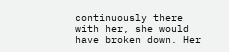continuously there with her, she would have broken down. Her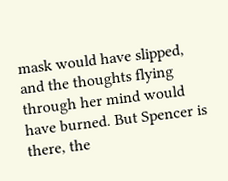mask would have slipped, and the thoughts flying through her mind would have burned. But Spencer is there, the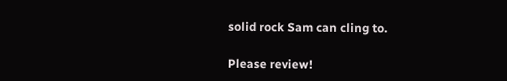solid rock Sam can cling to.

Please review!